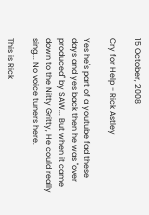15 October, 2008

Cry for Help - Rick Astley

Yes he's part of a youtube fad these days and yes back then he was "over produced" by SAW... But when it came down to the Nitty Gritty, He could really sing... No voice tuners here.

This is Rick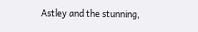Astley and the stunning,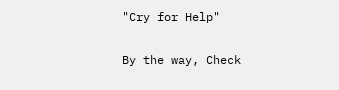"Cry for Help"

By the way, Check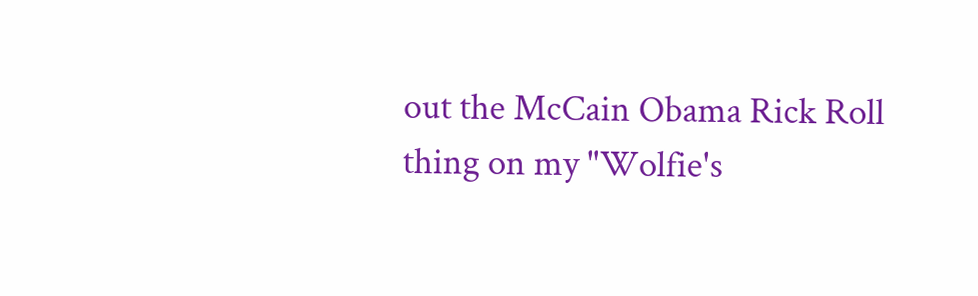out the McCain Obama Rick Roll thing on my "Wolfie's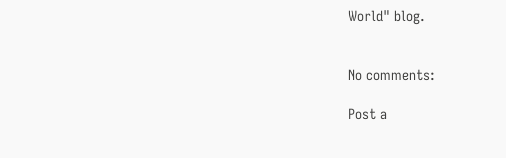World" blog.


No comments:

Post a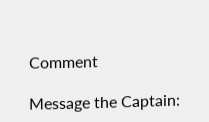Comment

Message the Captain: